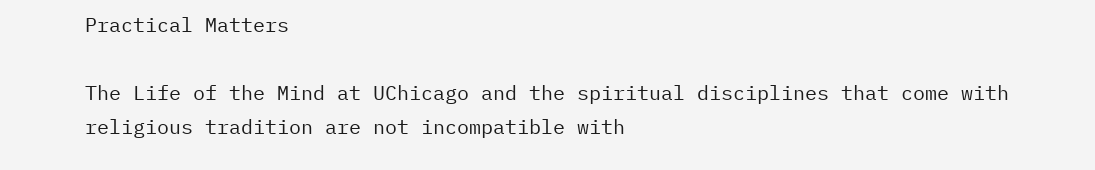Practical Matters

The Life of the Mind at UChicago and the spiritual disciplines that come with religious tradition are not incompatible with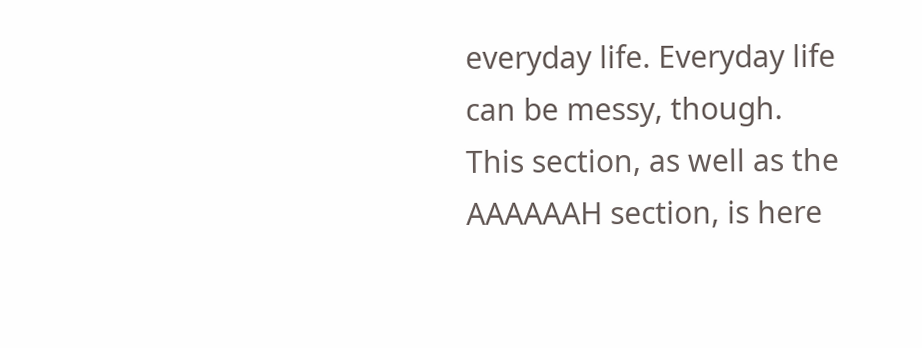everyday life. Everyday life can be messy, though. This section, as well as the AAAAAAH section, is here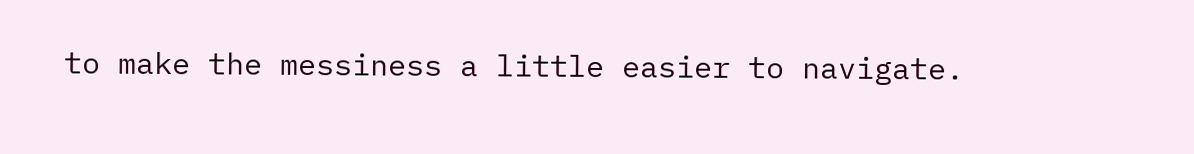to make the messiness a little easier to navigate.